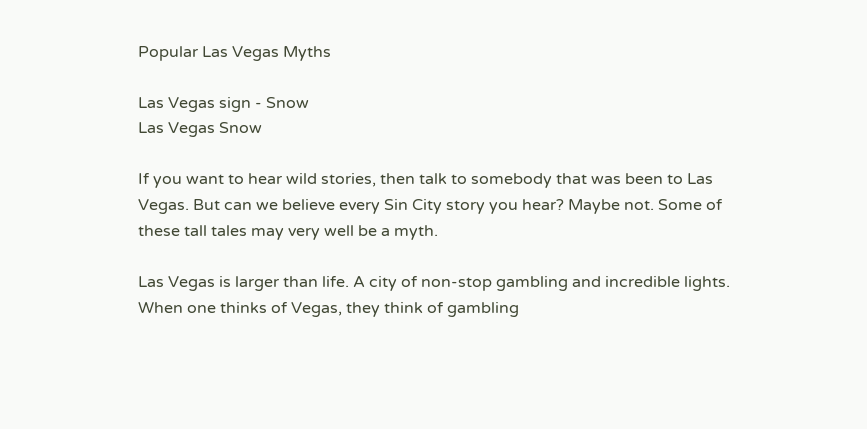Popular Las Vegas Myths

Las Vegas sign - Snow
Las Vegas Snow

If you want to hear wild stories, then talk to somebody that was been to Las Vegas. But can we believe every Sin City story you hear? Maybe not. Some of these tall tales may very well be a myth.

Las Vegas is larger than life. A city of non-stop gambling and incredible lights. When one thinks of Vegas, they think of gambling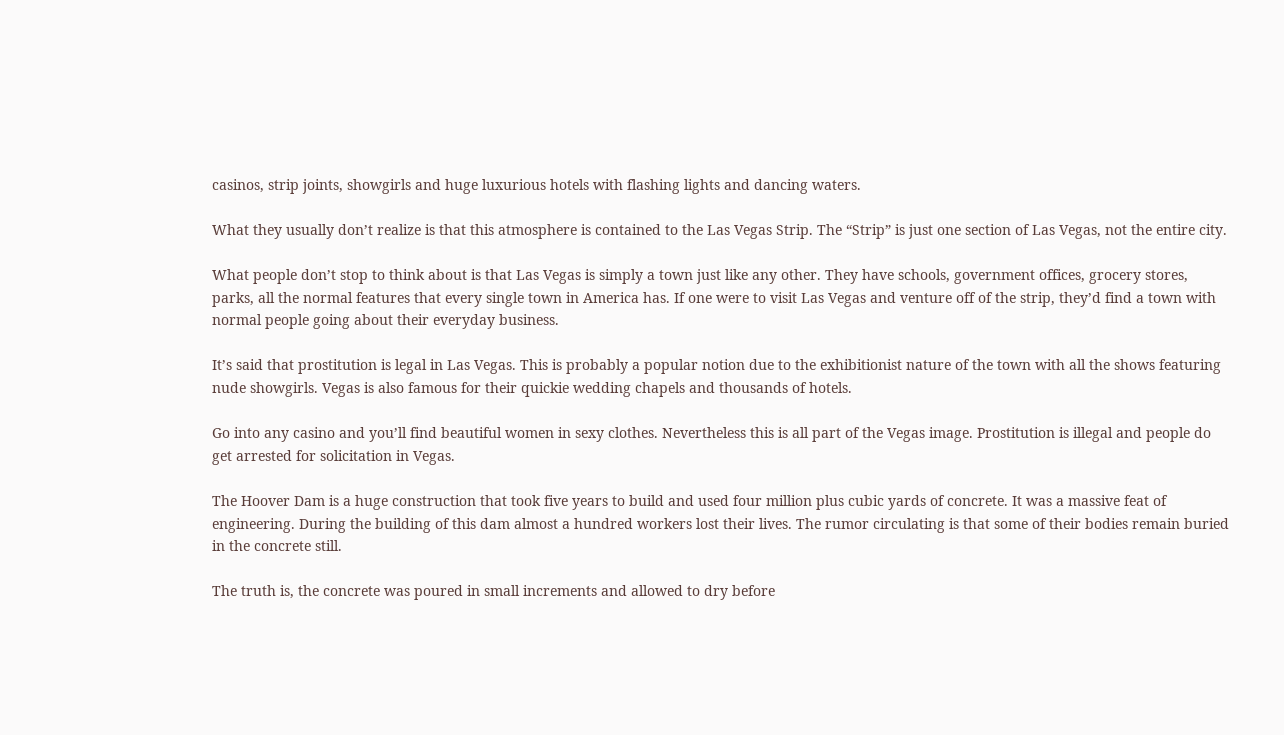casinos, strip joints, showgirls and huge luxurious hotels with flashing lights and dancing waters.

What they usually don’t realize is that this atmosphere is contained to the Las Vegas Strip. The “Strip” is just one section of Las Vegas, not the entire city.

What people don’t stop to think about is that Las Vegas is simply a town just like any other. They have schools, government offices, grocery stores, parks, all the normal features that every single town in America has. If one were to visit Las Vegas and venture off of the strip, they’d find a town with normal people going about their everyday business.

It’s said that prostitution is legal in Las Vegas. This is probably a popular notion due to the exhibitionist nature of the town with all the shows featuring nude showgirls. Vegas is also famous for their quickie wedding chapels and thousands of hotels.

Go into any casino and you’ll find beautiful women in sexy clothes. Nevertheless this is all part of the Vegas image. Prostitution is illegal and people do get arrested for solicitation in Vegas.

The Hoover Dam is a huge construction that took five years to build and used four million plus cubic yards of concrete. It was a massive feat of engineering. During the building of this dam almost a hundred workers lost their lives. The rumor circulating is that some of their bodies remain buried in the concrete still.

The truth is, the concrete was poured in small increments and allowed to dry before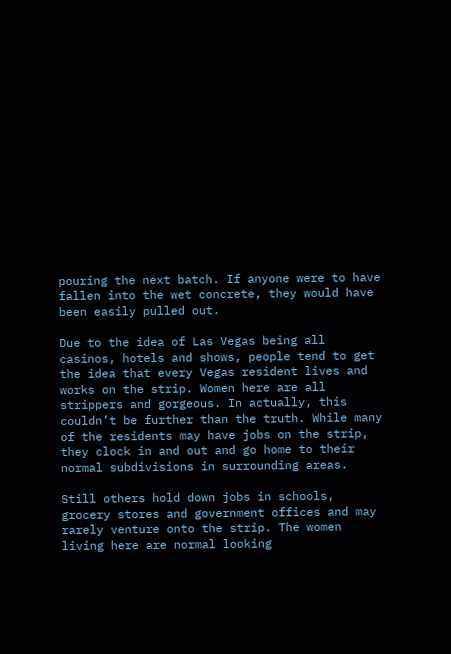pouring the next batch. If anyone were to have fallen into the wet concrete, they would have been easily pulled out.

Due to the idea of Las Vegas being all casinos, hotels and shows, people tend to get the idea that every Vegas resident lives and works on the strip. Women here are all strippers and gorgeous. In actually, this couldn’t be further than the truth. While many of the residents may have jobs on the strip, they clock in and out and go home to their normal subdivisions in surrounding areas.

Still others hold down jobs in schools, grocery stores and government offices and may rarely venture onto the strip. The women living here are normal looking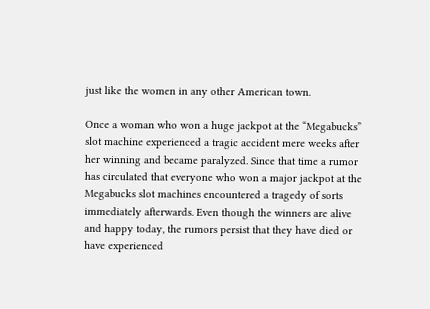just like the women in any other American town.

Once a woman who won a huge jackpot at the “Megabucks” slot machine experienced a tragic accident mere weeks after her winning and became paralyzed. Since that time a rumor has circulated that everyone who won a major jackpot at the Megabucks slot machines encountered a tragedy of sorts immediately afterwards. Even though the winners are alive and happy today, the rumors persist that they have died or have experienced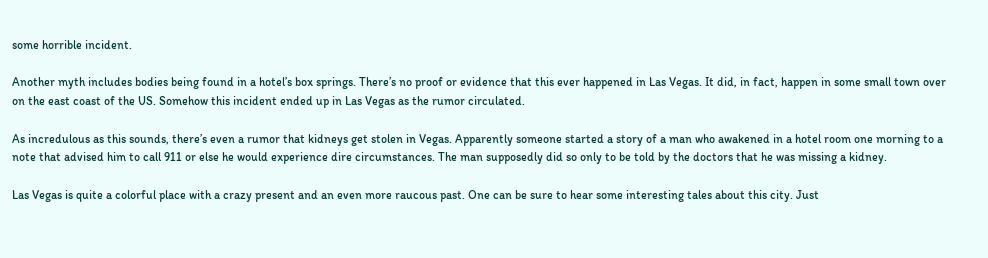some horrible incident.

Another myth includes bodies being found in a hotel’s box springs. There’s no proof or evidence that this ever happened in Las Vegas. It did, in fact, happen in some small town over on the east coast of the US. Somehow this incident ended up in Las Vegas as the rumor circulated.

As incredulous as this sounds, there’s even a rumor that kidneys get stolen in Vegas. Apparently someone started a story of a man who awakened in a hotel room one morning to a note that advised him to call 911 or else he would experience dire circumstances. The man supposedly did so only to be told by the doctors that he was missing a kidney.

Las Vegas is quite a colorful place with a crazy present and an even more raucous past. One can be sure to hear some interesting tales about this city. Just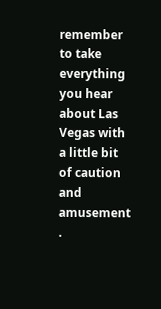remember to take everything you hear about Las Vegas with a little bit of caution and amusement .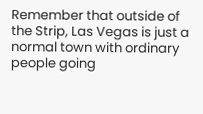Remember that outside of the Strip, Las Vegas is just a normal town with ordinary people going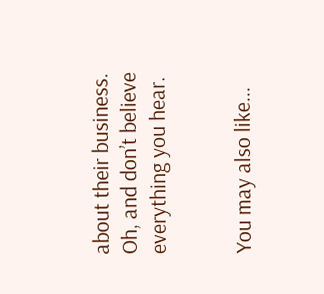about their business. Oh, and don’t believe everything you hear.


You may also like...